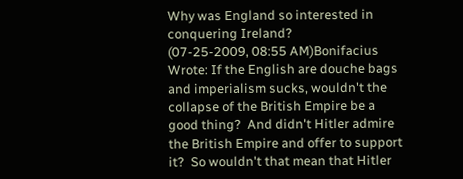Why was England so interested in conquering Ireland?
(07-25-2009, 08:55 AM)Bonifacius Wrote: If the English are douche bags and imperialism sucks, wouldn't the collapse of the British Empire be a good thing?  And didn't Hitler admire the British Empire and offer to support it?  So wouldn't that mean that Hitler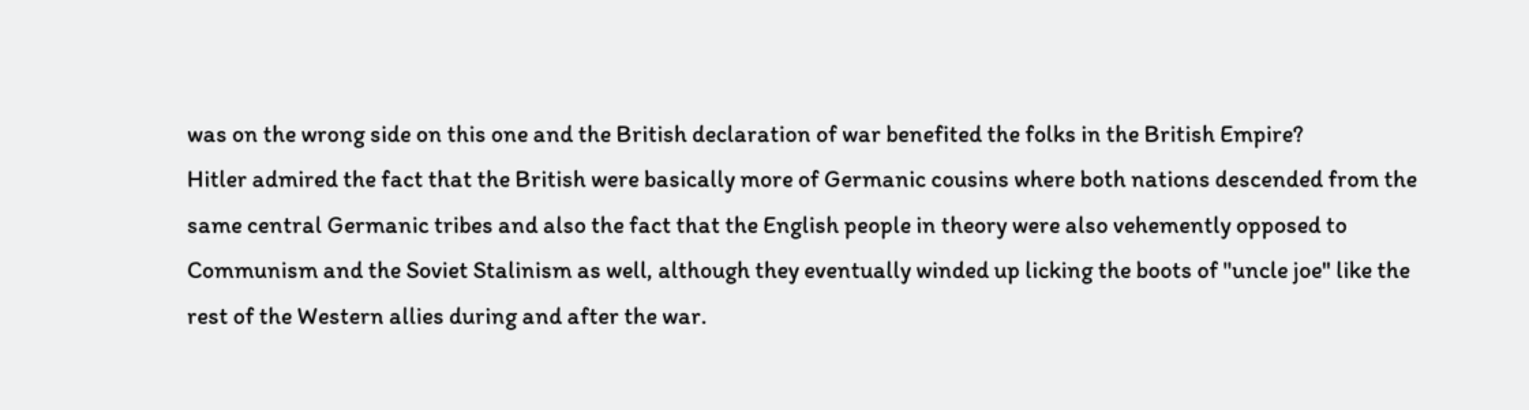was on the wrong side on this one and the British declaration of war benefited the folks in the British Empire?
Hitler admired the fact that the British were basically more of Germanic cousins where both nations descended from the same central Germanic tribes and also the fact that the English people in theory were also vehemently opposed to Communism and the Soviet Stalinism as well, although they eventually winded up licking the boots of "uncle joe" like the rest of the Western allies during and after the war.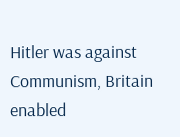Hitler was against Communism, Britain enabled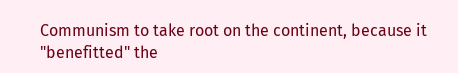Communism to take root on the continent, because it "benefitted" the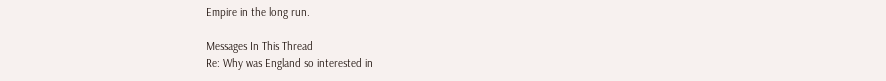Empire in the long run.

Messages In This Thread
Re: Why was England so interested in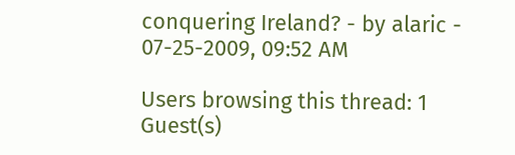conquering Ireland? - by alaric - 07-25-2009, 09:52 AM

Users browsing this thread: 1 Guest(s)